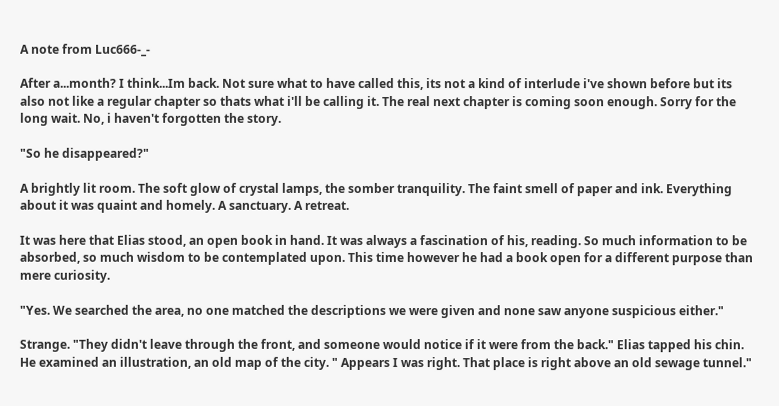A note from Luc666-_-

After a...month? I think...Im back. Not sure what to have called this, its not a kind of interlude i've shown before but its also not like a regular chapter so thats what i'll be calling it. The real next chapter is coming soon enough. Sorry for the long wait. No, i haven't forgotten the story.

"So he disappeared?"

A brightly lit room. The soft glow of crystal lamps, the somber tranquility. The faint smell of paper and ink. Everything about it was quaint and homely. A sanctuary. A retreat.

It was here that Elias stood, an open book in hand. It was always a fascination of his, reading. So much information to be absorbed, so much wisdom to be contemplated upon. This time however he had a book open for a different purpose than mere curiosity.

"Yes. We searched the area, no one matched the descriptions we were given and none saw anyone suspicious either."

Strange. "They didn't leave through the front, and someone would notice if it were from the back." Elias tapped his chin. He examined an illustration, an old map of the city. " Appears I was right. That place is right above an old sewage tunnel."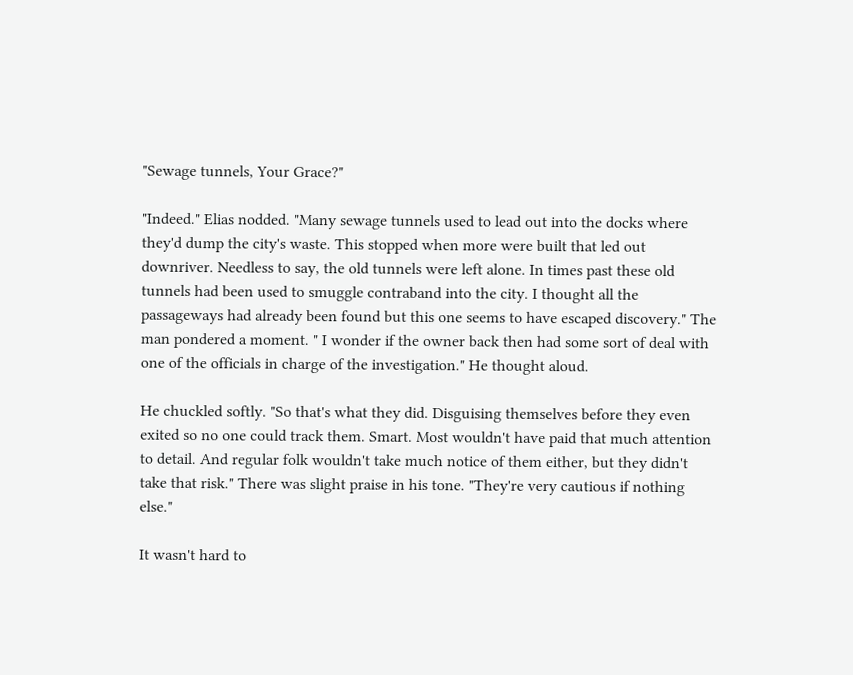"Sewage tunnels, Your Grace?"

"Indeed." Elias nodded. "Many sewage tunnels used to lead out into the docks where they'd dump the city's waste. This stopped when more were built that led out downriver. Needless to say, the old tunnels were left alone. In times past these old tunnels had been used to smuggle contraband into the city. I thought all the passageways had already been found but this one seems to have escaped discovery." The man pondered a moment. " I wonder if the owner back then had some sort of deal with one of the officials in charge of the investigation." He thought aloud.

He chuckled softly. "So that's what they did. Disguising themselves before they even exited so no one could track them. Smart. Most wouldn't have paid that much attention to detail. And regular folk wouldn't take much notice of them either, but they didn't take that risk." There was slight praise in his tone. "They're very cautious if nothing else."

It wasn't hard to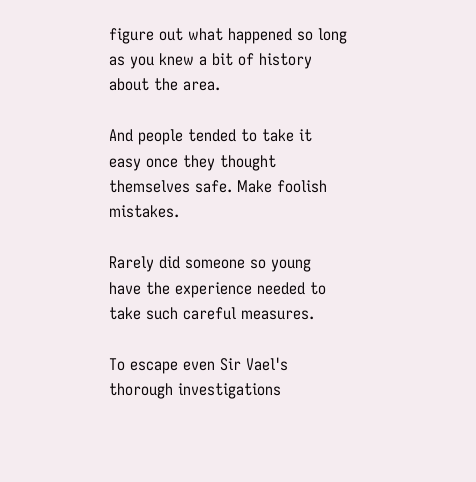figure out what happened so long as you knew a bit of history about the area.

And people tended to take it easy once they thought themselves safe. Make foolish mistakes.

Rarely did someone so young have the experience needed to take such careful measures.

To escape even Sir Vael's thorough investigations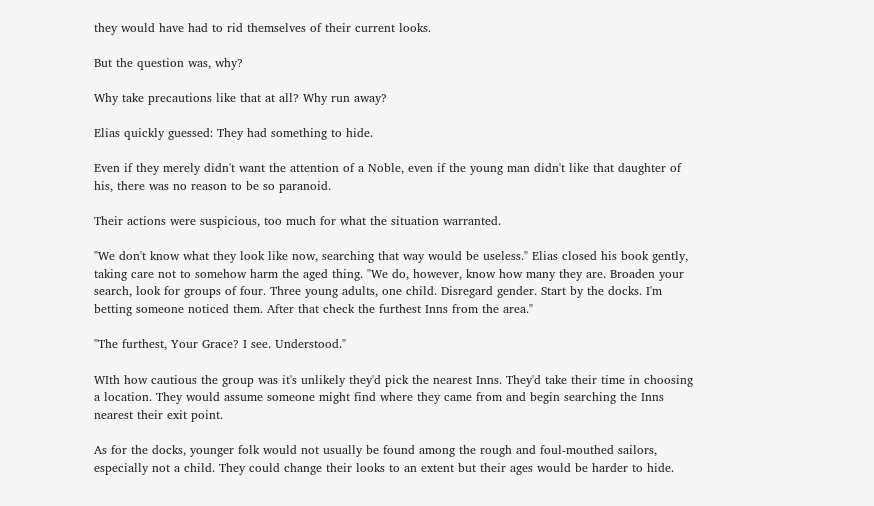they would have had to rid themselves of their current looks.

But the question was, why?

Why take precautions like that at all? Why run away?

Elias quickly guessed: They had something to hide.

Even if they merely didn't want the attention of a Noble, even if the young man didn't like that daughter of his, there was no reason to be so paranoid.

Their actions were suspicious, too much for what the situation warranted.

"We don't know what they look like now, searching that way would be useless." Elias closed his book gently, taking care not to somehow harm the aged thing. "We do, however, know how many they are. Broaden your search, look for groups of four. Three young adults, one child. Disregard gender. Start by the docks. I'm betting someone noticed them. After that check the furthest Inns from the area."

"The furthest, Your Grace? I see. Understood."

WIth how cautious the group was it's unlikely they'd pick the nearest Inns. They'd take their time in choosing a location. They would assume someone might find where they came from and begin searching the Inns nearest their exit point.

As for the docks, younger folk would not usually be found among the rough and foul-mouthed sailors, especially not a child. They could change their looks to an extent but their ages would be harder to hide.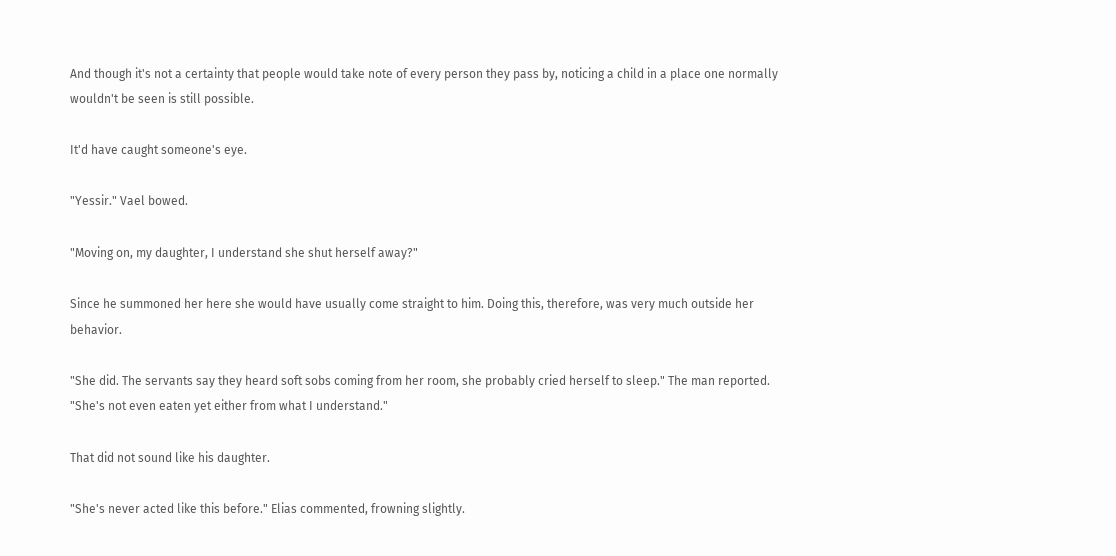And though it's not a certainty that people would take note of every person they pass by, noticing a child in a place one normally wouldn't be seen is still possible.

It'd have caught someone's eye.

"Yessir." Vael bowed.

"Moving on, my daughter, I understand she shut herself away?"

Since he summoned her here she would have usually come straight to him. Doing this, therefore, was very much outside her behavior.

"She did. The servants say they heard soft sobs coming from her room, she probably cried herself to sleep." The man reported. "She's not even eaten yet either from what I understand."

That did not sound like his daughter.

"She's never acted like this before." Elias commented, frowning slightly.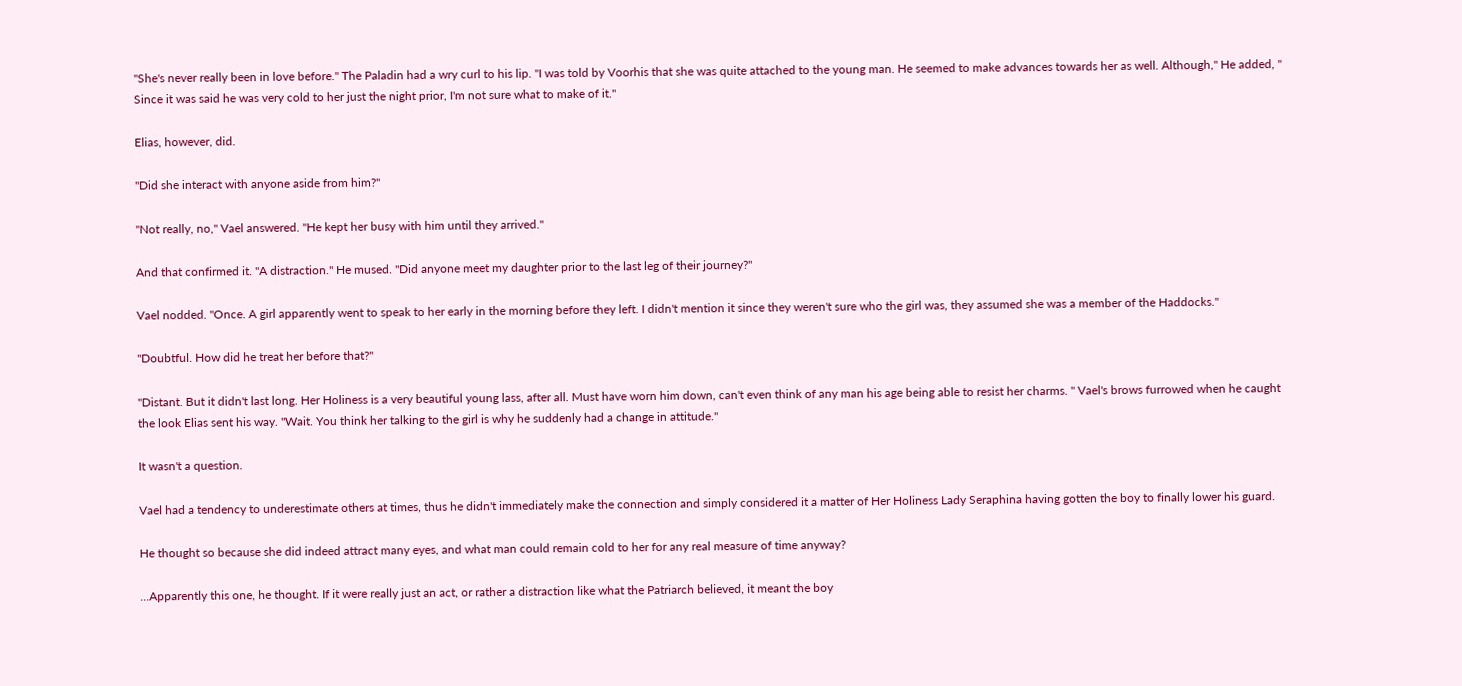"She's never really been in love before." The Paladin had a wry curl to his lip. "I was told by Voorhis that she was quite attached to the young man. He seemed to make advances towards her as well. Although," He added, " Since it was said he was very cold to her just the night prior, I'm not sure what to make of it."

Elias, however, did.

"Did she interact with anyone aside from him?"

"Not really, no," Vael answered. "He kept her busy with him until they arrived."

And that confirmed it. "A distraction." He mused. "Did anyone meet my daughter prior to the last leg of their journey?"

Vael nodded. "Once. A girl apparently went to speak to her early in the morning before they left. I didn't mention it since they weren't sure who the girl was, they assumed she was a member of the Haddocks."

"Doubtful. How did he treat her before that?"

"Distant. But it didn't last long. Her Holiness is a very beautiful young lass, after all. Must have worn him down, can't even think of any man his age being able to resist her charms. " Vael's brows furrowed when he caught the look Elias sent his way. "Wait. You think her talking to the girl is why he suddenly had a change in attitude."

It wasn't a question.

Vael had a tendency to underestimate others at times, thus he didn't immediately make the connection and simply considered it a matter of Her Holiness Lady Seraphina having gotten the boy to finally lower his guard.

He thought so because she did indeed attract many eyes, and what man could remain cold to her for any real measure of time anyway?

...Apparently this one, he thought. If it were really just an act, or rather a distraction like what the Patriarch believed, it meant the boy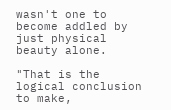wasn't one to become addled by just physical beauty alone.

"That is the logical conclusion to make,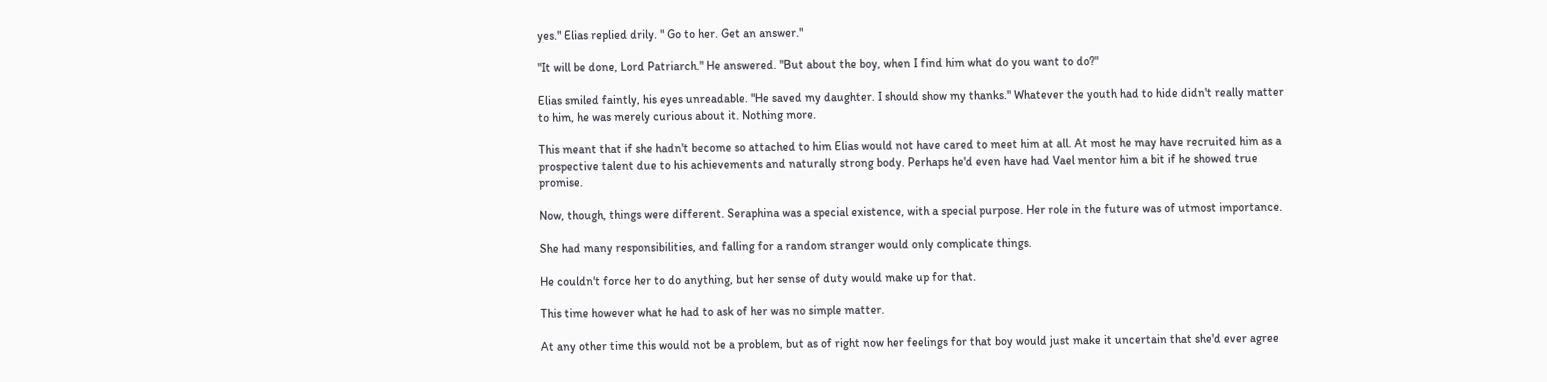yes." Elias replied drily. " Go to her. Get an answer."

"It will be done, Lord Patriarch." He answered. "But about the boy, when I find him what do you want to do?"

Elias smiled faintly, his eyes unreadable. "He saved my daughter. I should show my thanks." Whatever the youth had to hide didn't really matter to him, he was merely curious about it. Nothing more.

This meant that if she hadn't become so attached to him Elias would not have cared to meet him at all. At most he may have recruited him as a prospective talent due to his achievements and naturally strong body. Perhaps he'd even have had Vael mentor him a bit if he showed true promise.

Now, though, things were different. Seraphina was a special existence, with a special purpose. Her role in the future was of utmost importance.

She had many responsibilities, and falling for a random stranger would only complicate things.

He couldn't force her to do anything, but her sense of duty would make up for that.

This time however what he had to ask of her was no simple matter.

At any other time this would not be a problem, but as of right now her feelings for that boy would just make it uncertain that she'd ever agree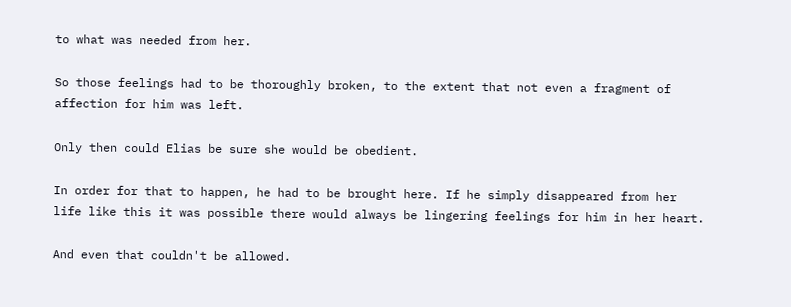to what was needed from her.

So those feelings had to be thoroughly broken, to the extent that not even a fragment of affection for him was left.

Only then could Elias be sure she would be obedient.

In order for that to happen, he had to be brought here. If he simply disappeared from her life like this it was possible there would always be lingering feelings for him in her heart.

And even that couldn't be allowed.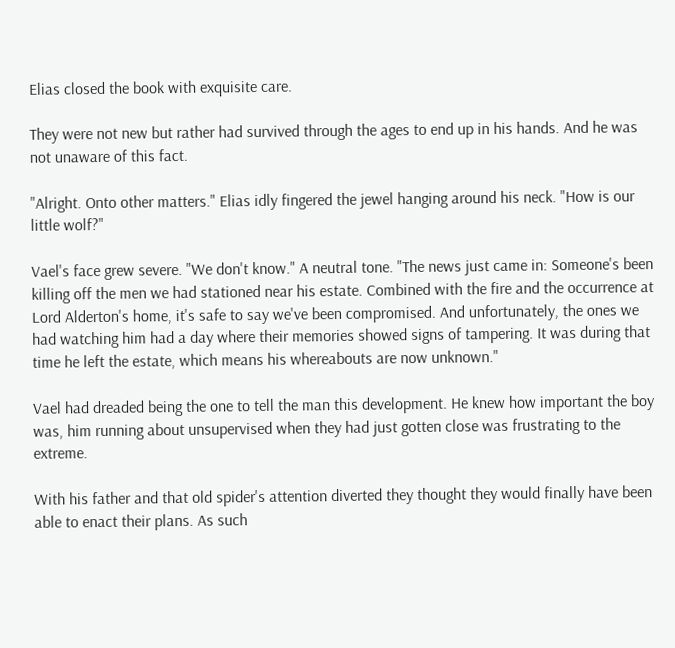Elias closed the book with exquisite care.

They were not new but rather had survived through the ages to end up in his hands. And he was not unaware of this fact.

"Alright. Onto other matters." Elias idly fingered the jewel hanging around his neck. "How is our little wolf?"

Vael's face grew severe. "We don't know." A neutral tone. "The news just came in: Someone's been killing off the men we had stationed near his estate. Combined with the fire and the occurrence at Lord Alderton's home, it's safe to say we've been compromised. And unfortunately, the ones we had watching him had a day where their memories showed signs of tampering. It was during that time he left the estate, which means his whereabouts are now unknown."

Vael had dreaded being the one to tell the man this development. He knew how important the boy was, him running about unsupervised when they had just gotten close was frustrating to the extreme.

With his father and that old spider's attention diverted they thought they would finally have been able to enact their plans. As such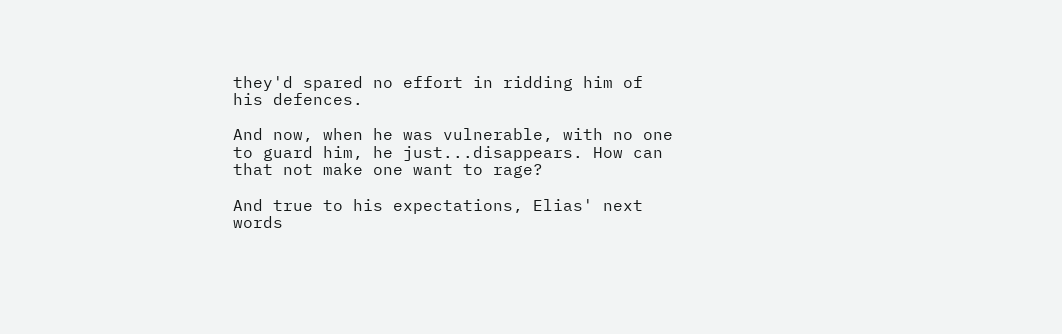they'd spared no effort in ridding him of his defences.

And now, when he was vulnerable, with no one to guard him, he just...disappears. How can that not make one want to rage?

And true to his expectations, Elias' next words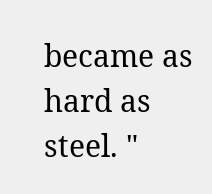became as hard as steel. "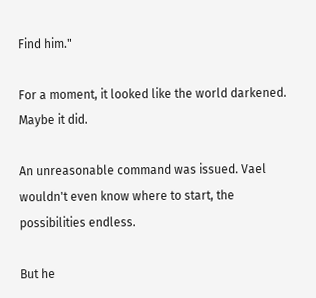Find him."

For a moment, it looked like the world darkened. Maybe it did.

An unreasonable command was issued. Vael wouldn't even know where to start, the possibilities endless.

But he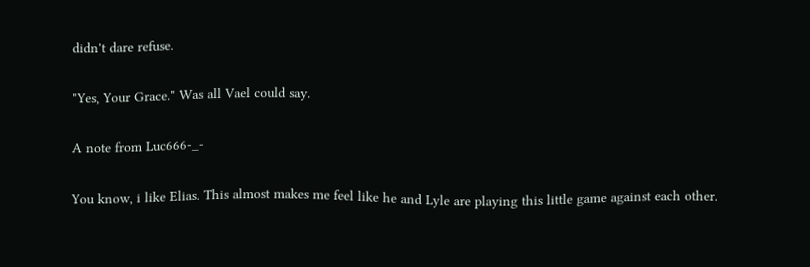didn't dare refuse.

"Yes, Your Grace." Was all Vael could say.

A note from Luc666-_-

You know, i like Elias. This almost makes me feel like he and Lyle are playing this little game against each other.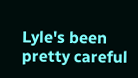Lyle's been pretty careful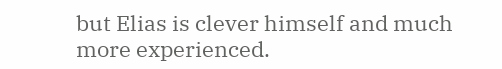but Elias is clever himself and much more experienced.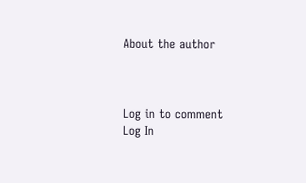About the author



Log in to comment
Log In